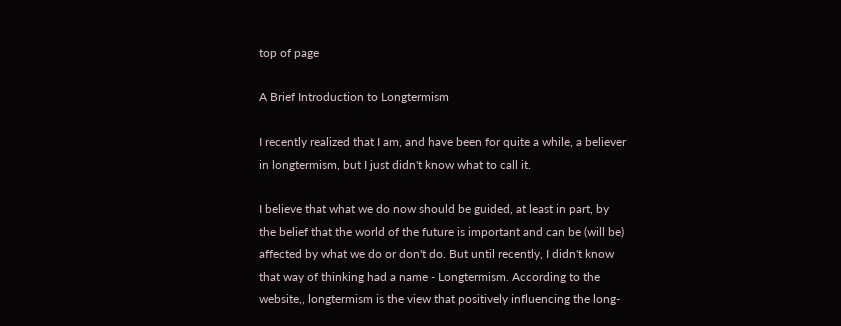top of page

A Brief Introduction to Longtermism

I recently realized that I am, and have been for quite a while, a believer in longtermism, but I just didn't know what to call it.

I believe that what we do now should be guided, at least in part, by the belief that the world of the future is important and can be (will be) affected by what we do or don't do. But until recently, I didn't know that way of thinking had a name - Longtermism. According to the website,, longtermism is the view that positively influencing the long-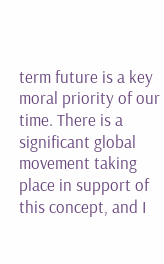term future is a key moral priority of our time. There is a significant global movement taking place in support of this concept, and I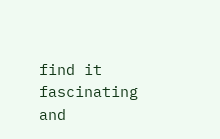find it fascinating and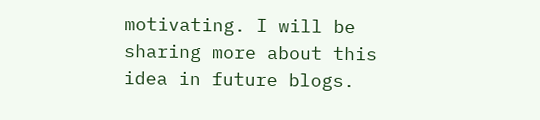motivating. I will be sharing more about this idea in future blogs.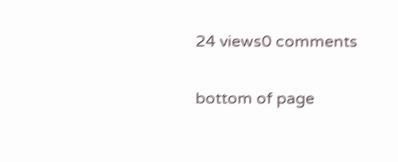24 views0 comments


bottom of page